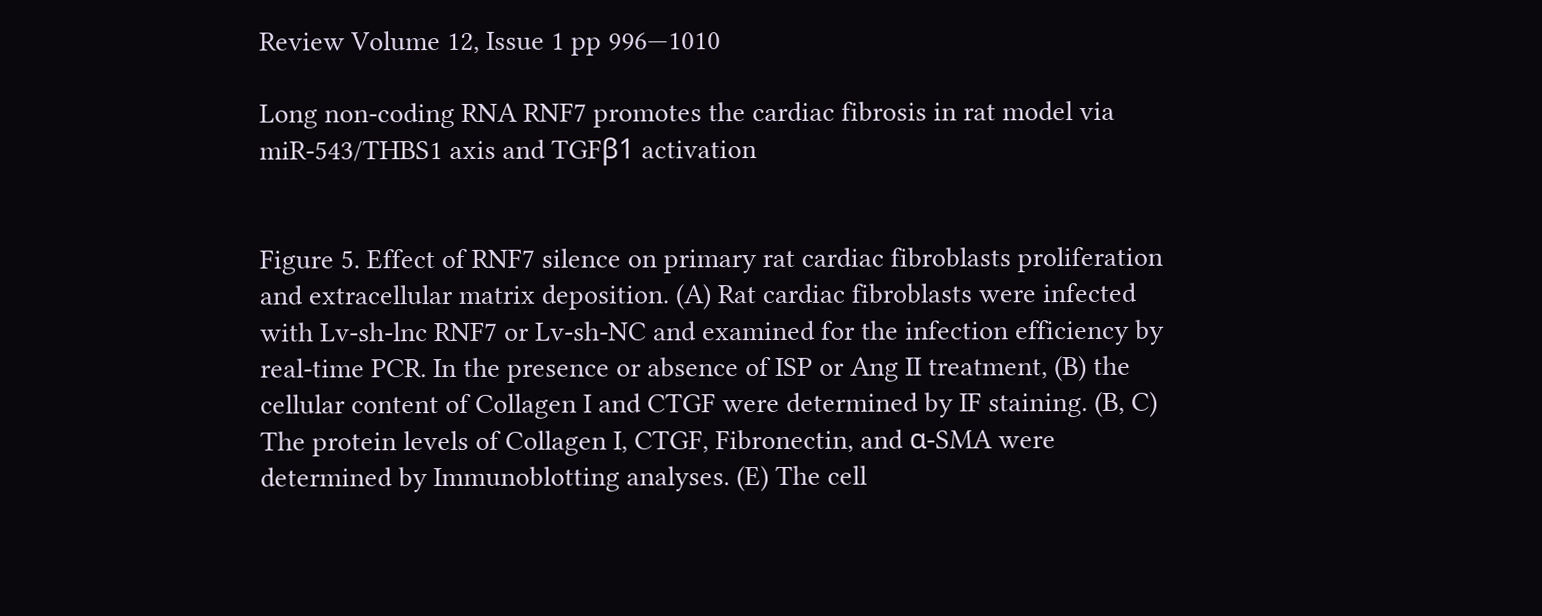Review Volume 12, Issue 1 pp 996—1010

Long non-coding RNA RNF7 promotes the cardiac fibrosis in rat model via miR-543/THBS1 axis and TGFβ1 activation


Figure 5. Effect of RNF7 silence on primary rat cardiac fibroblasts proliferation and extracellular matrix deposition. (A) Rat cardiac fibroblasts were infected with Lv-sh-lnc RNF7 or Lv-sh-NC and examined for the infection efficiency by real-time PCR. In the presence or absence of ISP or Ang II treatment, (B) the cellular content of Collagen I and CTGF were determined by IF staining. (B, C) The protein levels of Collagen I, CTGF, Fibronectin, and α-SMA were determined by Immunoblotting analyses. (E) The cell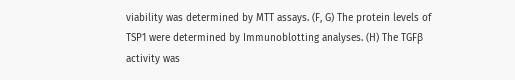viability was determined by MTT assays. (F, G) The protein levels of TSP1 were determined by Immunoblotting analyses. (H) The TGFβ activity was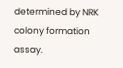determined by NRK colony formation assay.